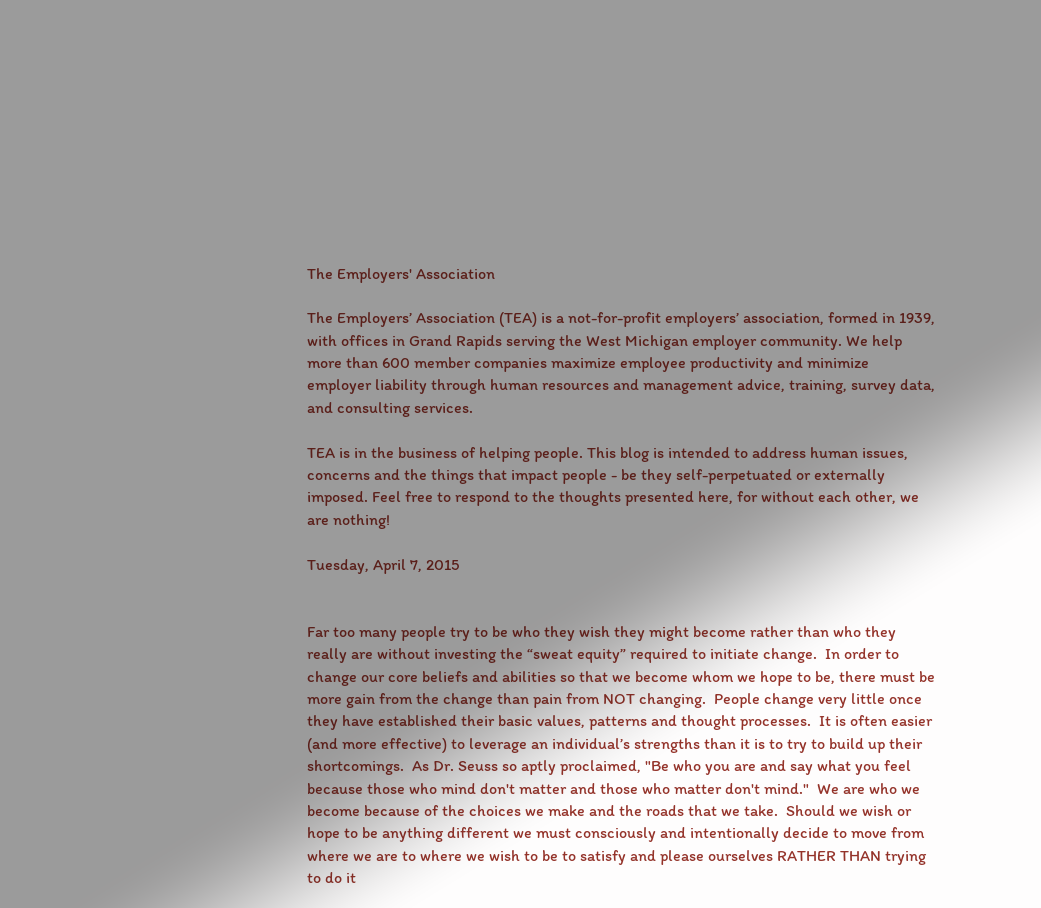The Employers' Association

The Employers’ Association (TEA) is a not-for-profit employers’ association, formed in 1939, with offices in Grand Rapids serving the West Michigan employer community. We help more than 600 member companies maximize employee productivity and minimize employer liability through human resources and management advice, training, survey data, and consulting services.

TEA is in the business of helping people. This blog is intended to address human issues, concerns and the things that impact people - be they self-perpetuated or externally imposed. Feel free to respond to the thoughts presented here, for without each other, we are nothing!

Tuesday, April 7, 2015


Far too many people try to be who they wish they might become rather than who they really are without investing the “sweat equity” required to initiate change.  In order to change our core beliefs and abilities so that we become whom we hope to be, there must be more gain from the change than pain from NOT changing.  People change very little once they have established their basic values, patterns and thought processes.  It is often easier (and more effective) to leverage an individual’s strengths than it is to try to build up their shortcomings.  As Dr. Seuss so aptly proclaimed, "Be who you are and say what you feel because those who mind don't matter and those who matter don't mind."  We are who we become because of the choices we make and the roads that we take.  Should we wish or hope to be anything different we must consciously and intentionally decide to move from where we are to where we wish to be to satisfy and please ourselves RATHER THAN trying to do it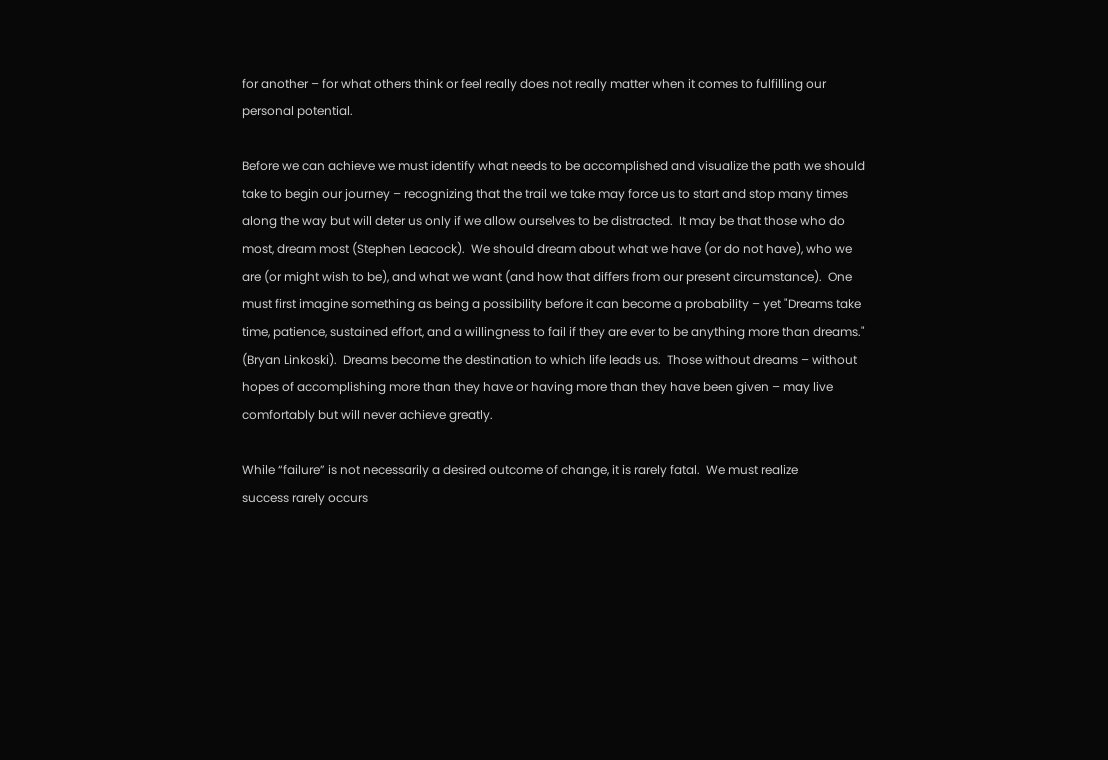for another – for what others think or feel really does not really matter when it comes to fulfilling our personal potential.

Before we can achieve we must identify what needs to be accomplished and visualize the path we should take to begin our journey – recognizing that the trail we take may force us to start and stop many times along the way but will deter us only if we allow ourselves to be distracted.  It may be that those who do most, dream most (Stephen Leacock).  We should dream about what we have (or do not have), who we are (or might wish to be), and what we want (and how that differs from our present circumstance).  One must first imagine something as being a possibility before it can become a probability – yet "Dreams take time, patience, sustained effort, and a willingness to fail if they are ever to be anything more than dreams." (Bryan Linkoski).  Dreams become the destination to which life leads us.  Those without dreams – without hopes of accomplishing more than they have or having more than they have been given – may live comfortably but will never achieve greatly.

While “failure” is not necessarily a desired outcome of change, it is rarely fatal.  We must realize
success rarely occurs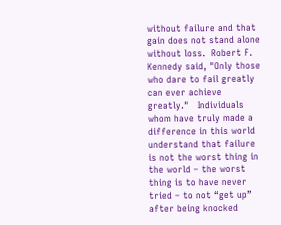without failure and that gain does not stand alone without loss.  Robert F. Kennedy said, "Only those who dare to fail greatly can ever achieve greatly."   Individuals whom have truly made a difference in this world understand that failure is not the worst thing in the world – the worst thing is to have never tried – to not “get up” after being knocked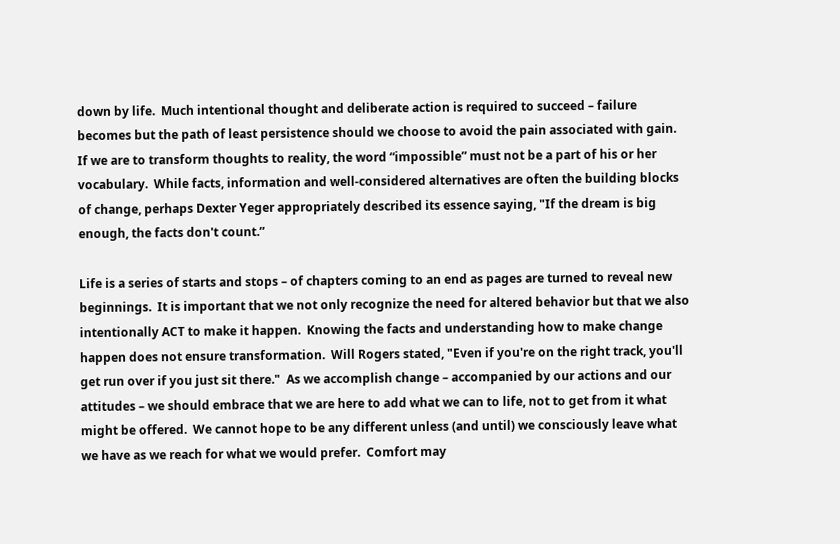down by life.  Much intentional thought and deliberate action is required to succeed – failure becomes but the path of least persistence should we choose to avoid the pain associated with gain.  If we are to transform thoughts to reality, the word “impossible” must not be a part of his or her vocabulary.  While facts, information and well-considered alternatives are often the building blocks of change, perhaps Dexter Yeger appropriately described its essence saying, "If the dream is big enough, the facts don't count.”

Life is a series of starts and stops – of chapters coming to an end as pages are turned to reveal new beginnings.  It is important that we not only recognize the need for altered behavior but that we also intentionally ACT to make it happen.  Knowing the facts and understanding how to make change happen does not ensure transformation.  Will Rogers stated, "Even if you're on the right track, you'll get run over if you just sit there."  As we accomplish change – accompanied by our actions and our attitudes – we should embrace that we are here to add what we can to life, not to get from it what might be offered.  We cannot hope to be any different unless (and until) we consciously leave what we have as we reach for what we would prefer.  Comfort may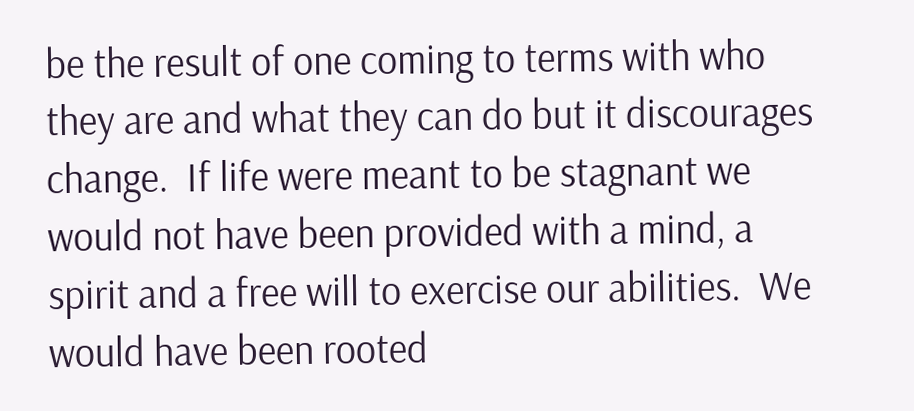be the result of one coming to terms with who they are and what they can do but it discourages change.  If life were meant to be stagnant we would not have been provided with a mind, a spirit and a free will to exercise our abilities.  We would have been rooted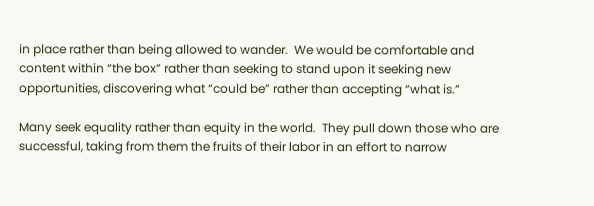in place rather than being allowed to wander.  We would be comfortable and content within “the box” rather than seeking to stand upon it seeking new opportunities, discovering what “could be” rather than accepting “what is.”

Many seek equality rather than equity in the world.  They pull down those who are successful, taking from them the fruits of their labor in an effort to narrow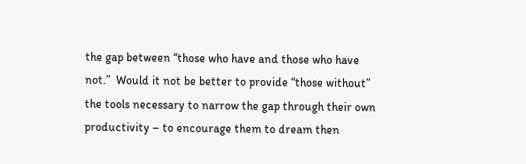the gap between “those who have and those who have not.”  Would it not be better to provide “those without” the tools necessary to narrow the gap through their own productivity – to encourage them to dream then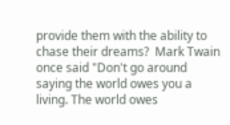provide them with the ability to chase their dreams?  Mark Twain once said "Don't go around saying the world owes you a living. The world owes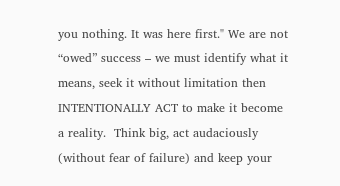you nothing. It was here first." We are not “owed” success – we must identify what it means, seek it without limitation then INTENTIONALLY ACT to make it become a reality.  Think big, act audaciously (without fear of failure) and keep your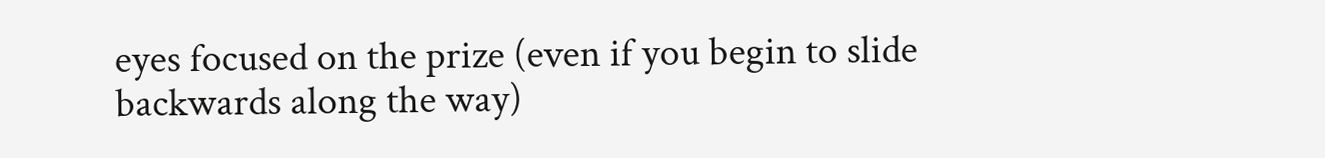eyes focused on the prize (even if you begin to slide backwards along the way)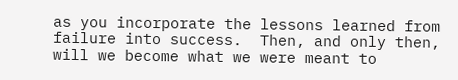as you incorporate the lessons learned from failure into success.  Then, and only then, will we become what we were meant to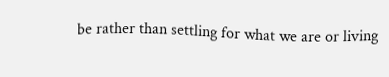be rather than settling for what we are or living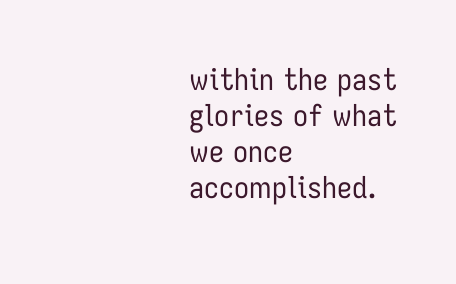within the past glories of what we once accomplished.